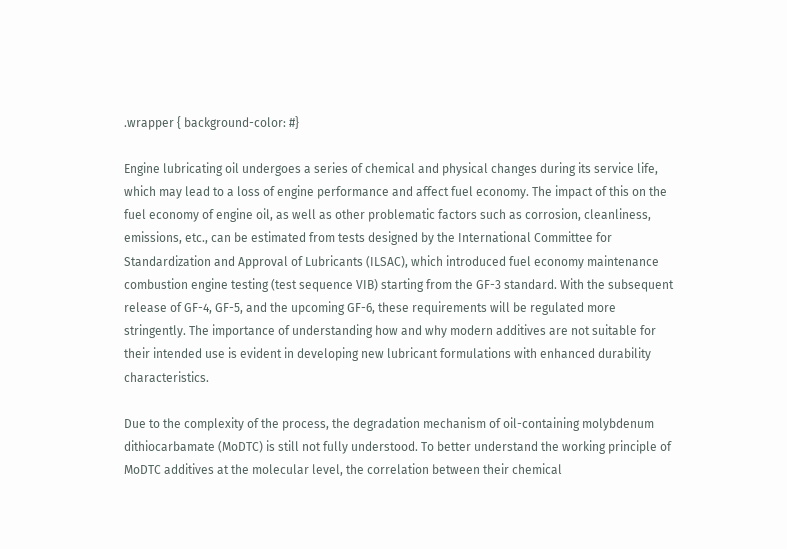.wrapper { background-color: #}

Engine lubricating oil undergoes a series of chemical and physical changes during its service life, which may lead to a loss of engine performance and affect fuel economy. The impact of this on the fuel economy of engine oil, as well as other problematic factors such as corrosion, cleanliness, emissions, etc., can be estimated from tests designed by the International Committee for Standardization and Approval of Lubricants (ILSAC), which introduced fuel economy maintenance combustion engine testing (test sequence VIB) starting from the GF-3 standard. With the subsequent release of GF-4, GF-5, and the upcoming GF-6, these requirements will be regulated more stringently. The importance of understanding how and why modern additives are not suitable for their intended use is evident in developing new lubricant formulations with enhanced durability characteristics.

Due to the complexity of the process, the degradation mechanism of oil-containing molybdenum dithiocarbamate (MoDTC) is still not fully understood. To better understand the working principle of MoDTC additives at the molecular level, the correlation between their chemical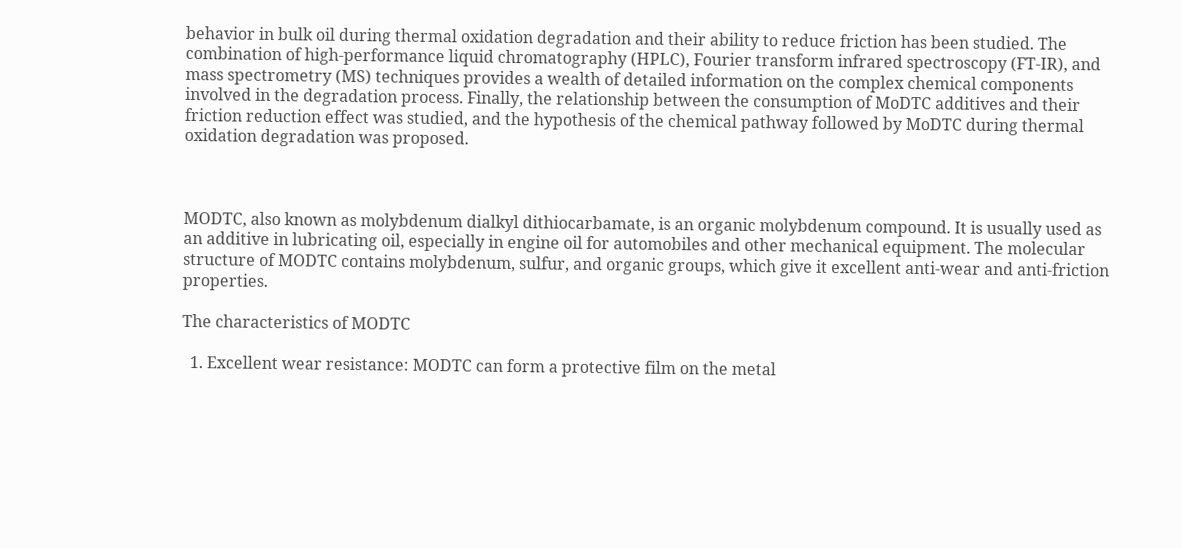behavior in bulk oil during thermal oxidation degradation and their ability to reduce friction has been studied. The combination of high-performance liquid chromatography (HPLC), Fourier transform infrared spectroscopy (FT-IR), and mass spectrometry (MS) techniques provides a wealth of detailed information on the complex chemical components involved in the degradation process. Finally, the relationship between the consumption of MoDTC additives and their friction reduction effect was studied, and the hypothesis of the chemical pathway followed by MoDTC during thermal oxidation degradation was proposed.



MODTC, also known as molybdenum dialkyl dithiocarbamate, is an organic molybdenum compound. It is usually used as an additive in lubricating oil, especially in engine oil for automobiles and other mechanical equipment. The molecular structure of MODTC contains molybdenum, sulfur, and organic groups, which give it excellent anti-wear and anti-friction properties.

The characteristics of MODTC

  1. Excellent wear resistance: MODTC can form a protective film on the metal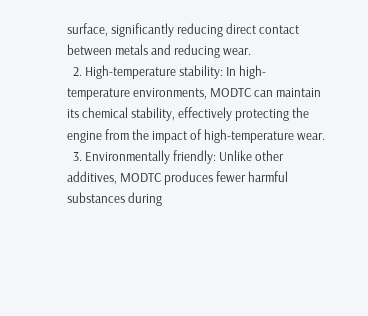surface, significantly reducing direct contact between metals and reducing wear.
  2. High-temperature stability: In high-temperature environments, MODTC can maintain its chemical stability, effectively protecting the engine from the impact of high-temperature wear.
  3. Environmentally friendly: Unlike other additives, MODTC produces fewer harmful substances during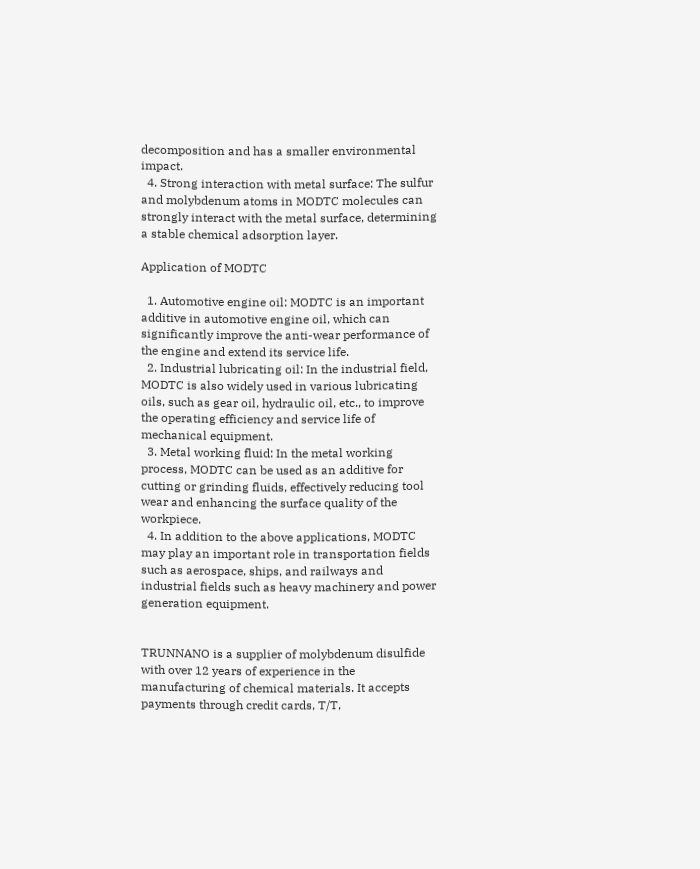decomposition and has a smaller environmental impact.
  4. Strong interaction with metal surface: The sulfur and molybdenum atoms in MODTC molecules can strongly interact with the metal surface, determining a stable chemical adsorption layer.

Application of MODTC

  1. Automotive engine oil: MODTC is an important additive in automotive engine oil, which can significantly improve the anti-wear performance of the engine and extend its service life.
  2. Industrial lubricating oil: In the industrial field, MODTC is also widely used in various lubricating oils, such as gear oil, hydraulic oil, etc., to improve the operating efficiency and service life of mechanical equipment.
  3. Metal working fluid: In the metal working process, MODTC can be used as an additive for cutting or grinding fluids, effectively reducing tool wear and enhancing the surface quality of the workpiece.
  4. In addition to the above applications, MODTC may play an important role in transportation fields such as aerospace, ships, and railways and industrial fields such as heavy machinery and power generation equipment.


TRUNNANO is a supplier of molybdenum disulfide with over 12 years of experience in the manufacturing of chemical materials. It accepts payments through credit cards, T/T,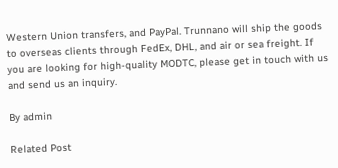Western Union transfers, and PayPal. Trunnano will ship the goods to overseas clients through FedEx, DHL, and air or sea freight. If you are looking for high-quality MODTC, please get in touch with us and send us an inquiry.

By admin

Related Post